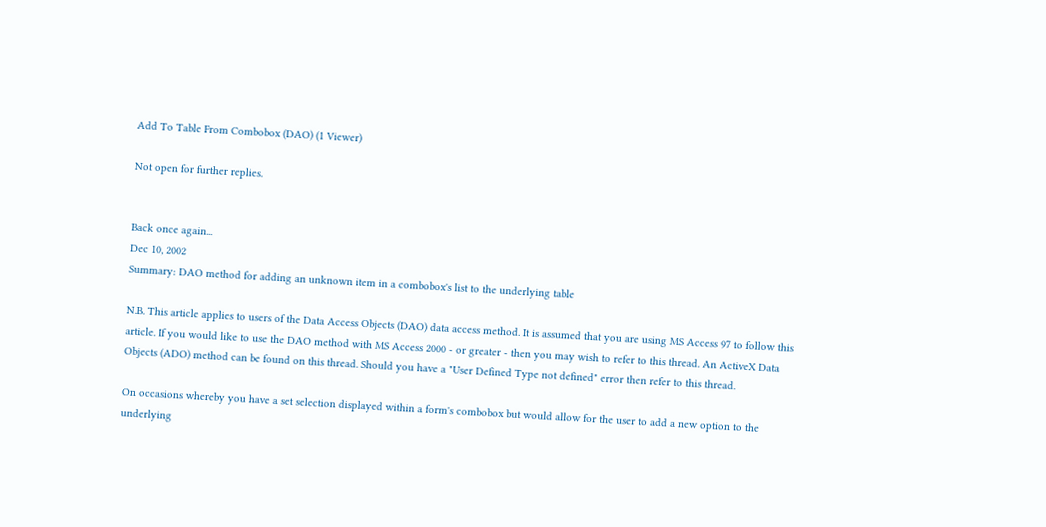Add To Table From Combobox (DAO) (1 Viewer)

Not open for further replies.


Back once again...
Dec 10, 2002
Summary: DAO method for adding an unknown item in a combobox's list to the underlying table

N.B. This article applies to users of the Data Access Objects (DAO) data access method. It is assumed that you are using MS Access 97 to follow this article. If you would like to use the DAO method with MS Access 2000 - or greater - then you may wish to refer to this thread. An ActiveX Data Objects (ADO) method can be found on this thread. Should you have a "User Defined Type not defined" error then refer to this thread.

On occasions whereby you have a set selection displayed within a form's combobox but would allow for the user to add a new option to the underlying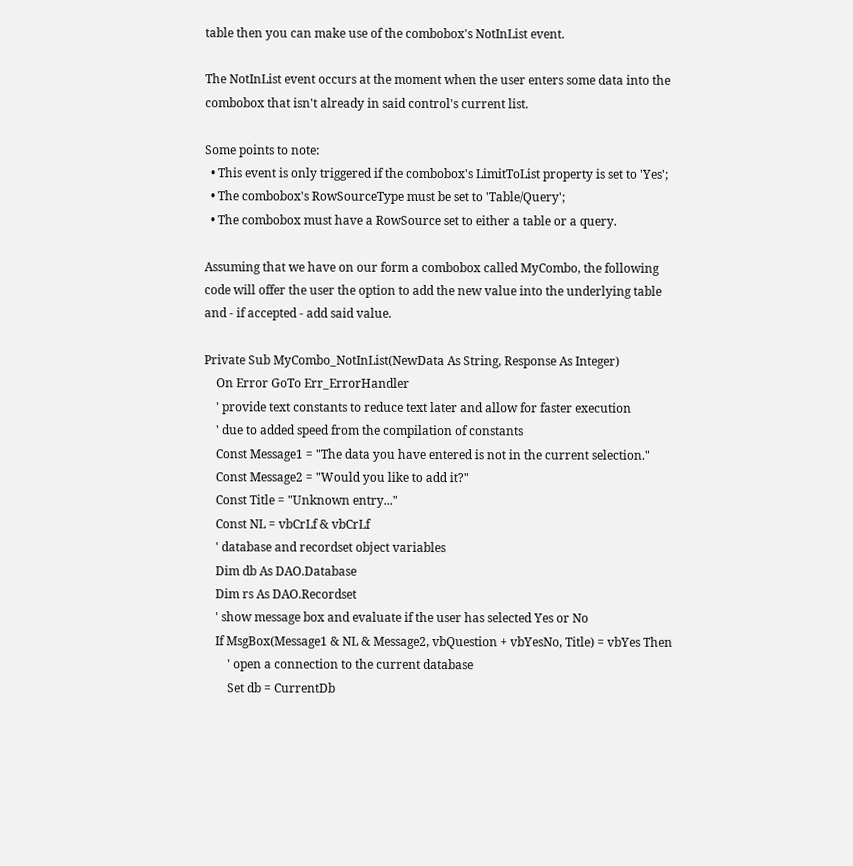table then you can make use of the combobox's NotInList event.

The NotInList event occurs at the moment when the user enters some data into the combobox that isn't already in said control's current list.

Some points to note:
  • This event is only triggered if the combobox's LimitToList property is set to 'Yes';
  • The combobox's RowSourceType must be set to 'Table/Query';
  • The combobox must have a RowSource set to either a table or a query.

Assuming that we have on our form a combobox called MyCombo, the following code will offer the user the option to add the new value into the underlying table and - if accepted - add said value.

Private Sub MyCombo_NotInList(NewData As String, Response As Integer)
    On Error GoTo Err_ErrorHandler
    ' provide text constants to reduce text later and allow for faster execution
    ' due to added speed from the compilation of constants
    Const Message1 = "The data you have entered is not in the current selection."
    Const Message2 = "Would you like to add it?"
    Const Title = "Unknown entry..."
    Const NL = vbCrLf & vbCrLf
    ' database and recordset object variables
    Dim db As DAO.Database
    Dim rs As DAO.Recordset
    ' show message box and evaluate if the user has selected Yes or No
    If MsgBox(Message1 & NL & Message2, vbQuestion + vbYesNo, Title) = vbYes Then
        ' open a connection to the current database
        Set db = CurrentDb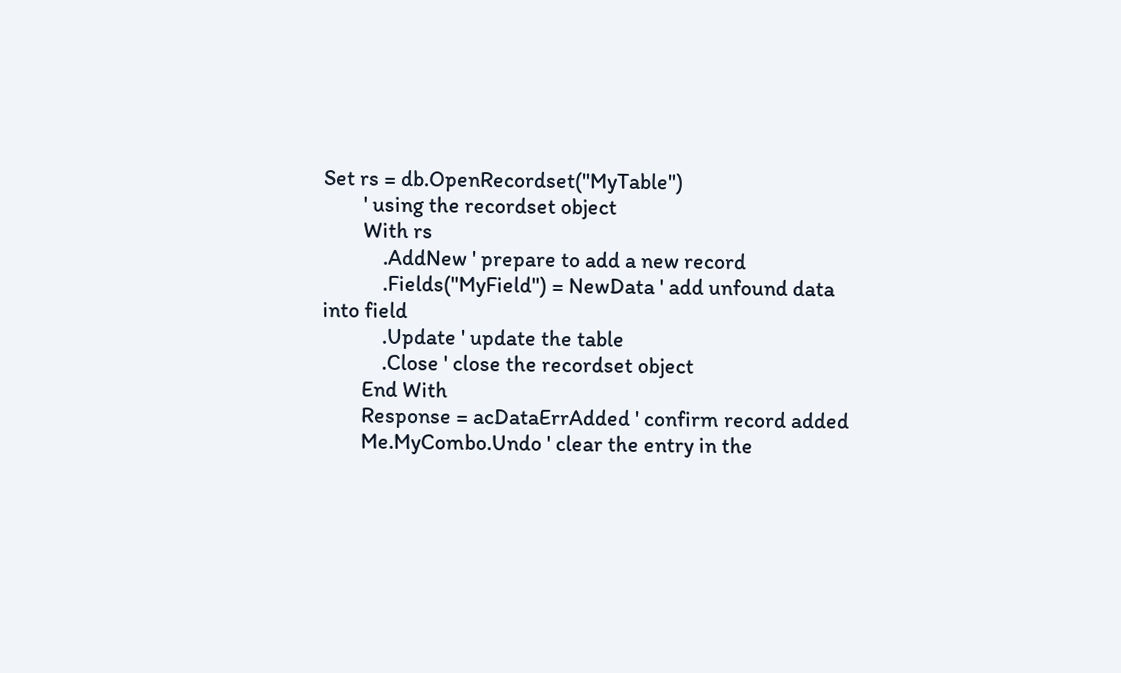Set rs = db.OpenRecordset("MyTable")
        ' using the recordset object
        With rs
            .AddNew ' prepare to add a new record
            .Fields("MyField") = NewData ' add unfound data into field
            .Update ' update the table
            .Close ' close the recordset object
        End With
        Response = acDataErrAdded ' confirm record added
        Me.MyCombo.Undo ' clear the entry in the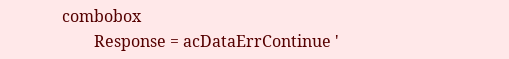combobox
        Response = acDataErrContinue '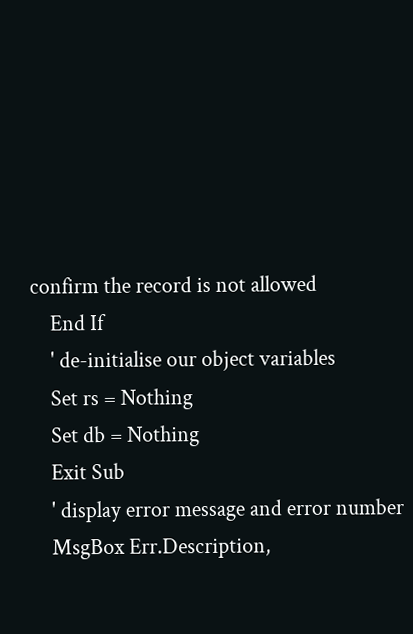confirm the record is not allowed
    End If
    ' de-initialise our object variables
    Set rs = Nothing
    Set db = Nothing
    Exit Sub
    ' display error message and error number
    MsgBox Err.Description,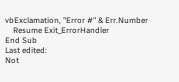vbExclamation, "Error #" & Err.Number
    Resume Exit_ErrorHandler
End Sub
Last edited:
Not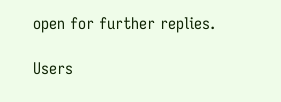open for further replies.

Users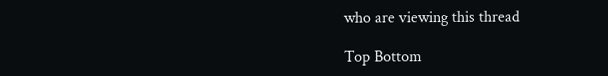who are viewing this thread

Top Bottom